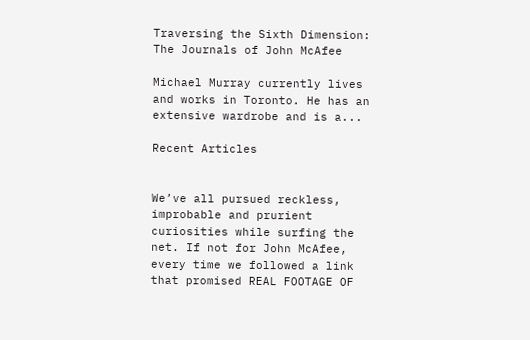Traversing the Sixth Dimension: The Journals of John McAfee

Michael Murray currently lives and works in Toronto. He has an extensive wardrobe and is a...

Recent Articles


We’ve all pursued reckless, improbable and prurient curiosities while surfing the net. If not for John McAfee, every time we followed a link that promised REAL FOOTAGE OF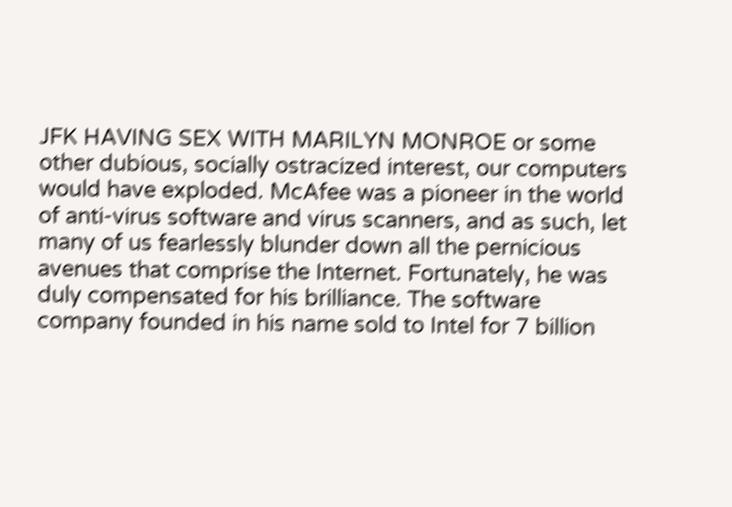JFK HAVING SEX WITH MARILYN MONROE or some other dubious, socially ostracized interest, our computers would have exploded. McAfee was a pioneer in the world of anti-virus software and virus scanners, and as such, let many of us fearlessly blunder down all the pernicious avenues that comprise the Internet. Fortunately, he was duly compensated for his brilliance. The software company founded in his name sold to Intel for 7 billion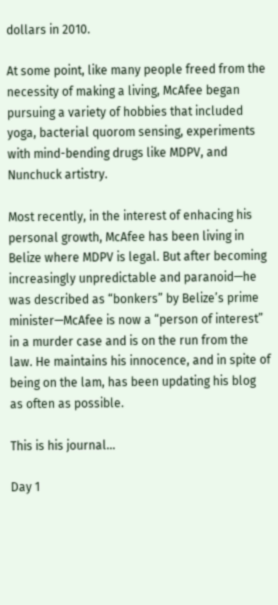dollars in 2010.

At some point, like many people freed from the necessity of making a living, McAfee began pursuing a variety of hobbies that included yoga, bacterial quorom sensing, experiments with mind-bending drugs like MDPV, and Nunchuck artistry.

Most recently, in the interest of enhacing his personal growth, McAfee has been living in Belize where MDPV is legal. But after becoming increasingly unpredictable and paranoid—he was described as “bonkers” by Belize’s prime minister—McAfee is now a “person of interest” in a murder case and is on the run from the law. He maintains his innocence, and in spite of being on the lam, has been updating his blog as often as possible.

This is his journal…

Day 1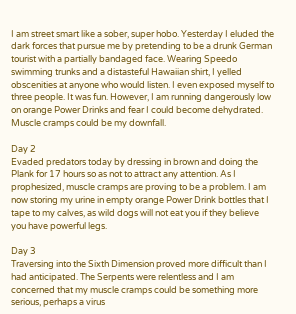I am street smart like a sober, super hobo. Yesterday I eluded the dark forces that pursue me by pretending to be a drunk German tourist with a partially bandaged face. Wearing Speedo swimming trunks and a distasteful Hawaiian shirt, I yelled obscenities at anyone who would listen. I even exposed myself to three people. It was fun. However, I am running dangerously low on orange Power Drinks and fear I could become dehydrated. Muscle cramps could be my downfall.

Day 2
Evaded predators today by dressing in brown and doing the Plank for 17 hours so as not to attract any attention. As I prophesized, muscle cramps are proving to be a problem. I am now storing my urine in empty orange Power Drink bottles that I tape to my calves, as wild dogs will not eat you if they believe you have powerful legs.

Day 3
Traversing into the Sixth Dimension proved more difficult than I had anticipated. The Serpents were relentless and I am concerned that my muscle cramps could be something more serious, perhaps a virus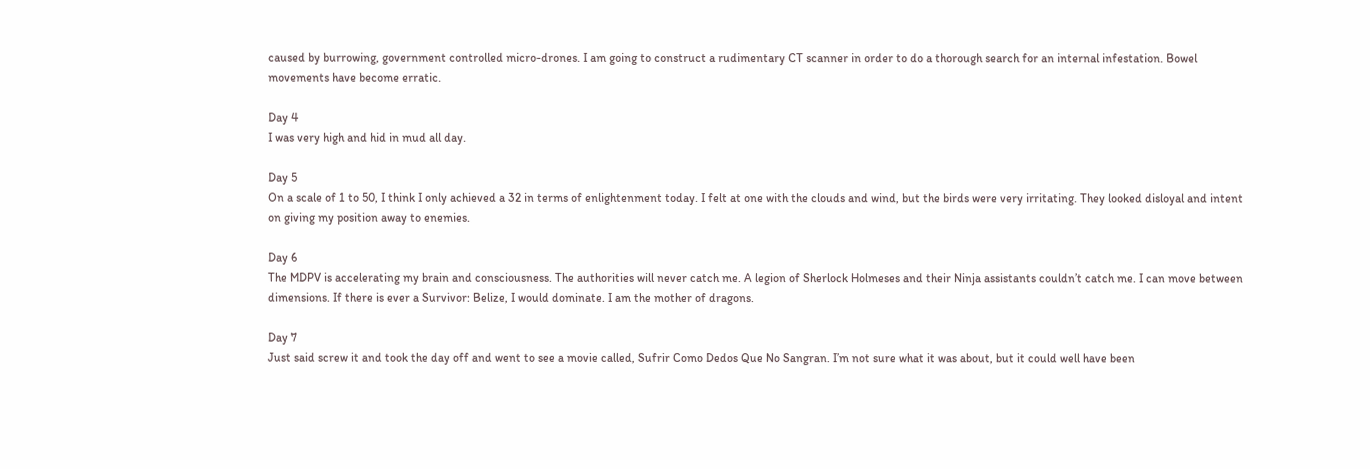caused by burrowing, government controlled micro-drones. I am going to construct a rudimentary CT scanner in order to do a thorough search for an internal infestation. Bowel movements have become erratic.

Day 4
I was very high and hid in mud all day.

Day 5
On a scale of 1 to 50, I think I only achieved a 32 in terms of enlightenment today. I felt at one with the clouds and wind, but the birds were very irritating. They looked disloyal and intent on giving my position away to enemies.

Day 6
The MDPV is accelerating my brain and consciousness. The authorities will never catch me. A legion of Sherlock Holmeses and their Ninja assistants couldn’t catch me. I can move between dimensions. If there is ever a Survivor: Belize, I would dominate. I am the mother of dragons.

Day 7
Just said screw it and took the day off and went to see a movie called, Sufrir Como Dedos Que No Sangran. I’m not sure what it was about, but it could well have been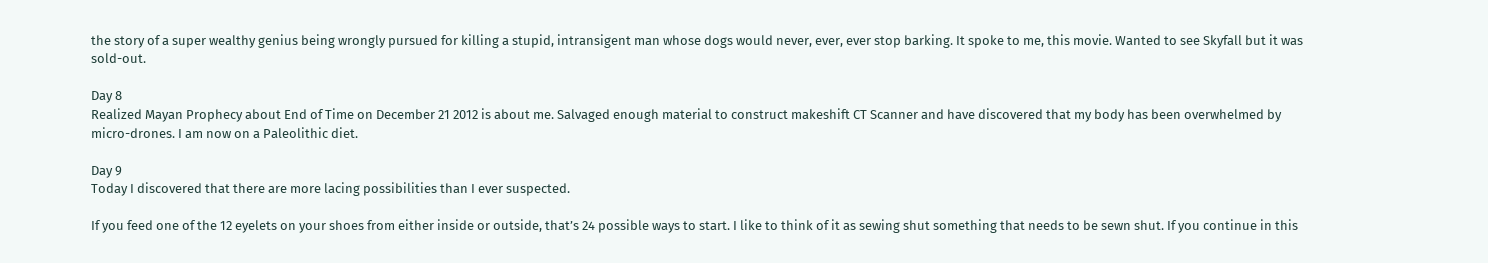the story of a super wealthy genius being wrongly pursued for killing a stupid, intransigent man whose dogs would never, ever, ever stop barking. It spoke to me, this movie. Wanted to see Skyfall but it was sold-out.

Day 8
Realized Mayan Prophecy about End of Time on December 21 2012 is about me. Salvaged enough material to construct makeshift CT Scanner and have discovered that my body has been overwhelmed by micro-drones. I am now on a Paleolithic diet.

Day 9
Today I discovered that there are more lacing possibilities than I ever suspected.

If you feed one of the 12 eyelets on your shoes from either inside or outside, that’s 24 possible ways to start. I like to think of it as sewing shut something that needs to be sewn shut. If you continue in this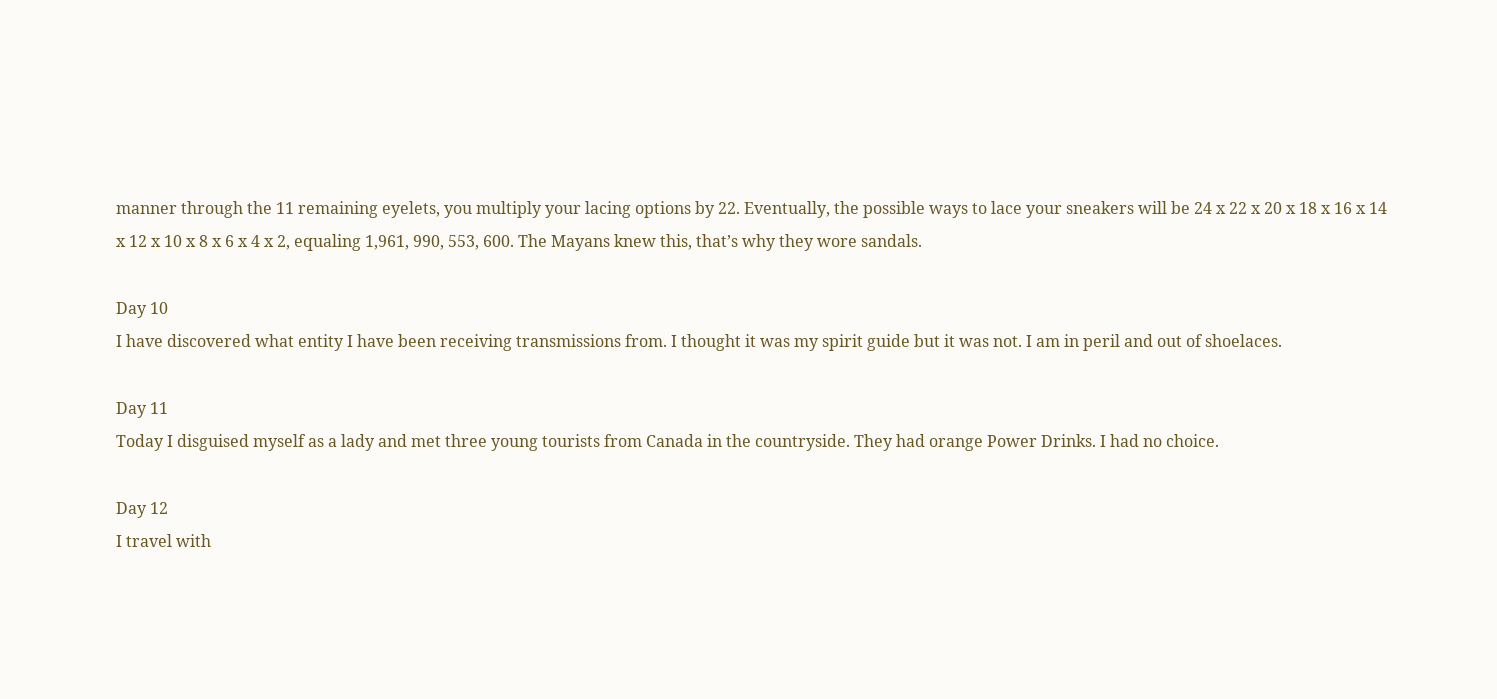manner through the 11 remaining eyelets, you multiply your lacing options by 22. Eventually, the possible ways to lace your sneakers will be 24 x 22 x 20 x 18 x 16 x 14 x 12 x 10 x 8 x 6 x 4 x 2, equaling 1,961, 990, 553, 600. The Mayans knew this, that’s why they wore sandals.

Day 10
I have discovered what entity I have been receiving transmissions from. I thought it was my spirit guide but it was not. I am in peril and out of shoelaces.

Day 11
Today I disguised myself as a lady and met three young tourists from Canada in the countryside. They had orange Power Drinks. I had no choice.

Day 12
I travel with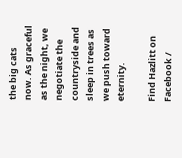the big cats now. As graceful as the night, we negotiate the countryside and sleep in trees as we push toward eternity.

Find Hazlitt on Facebook /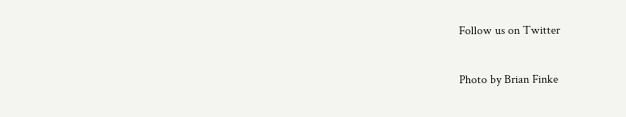Follow us on Twitter

Photo by Brian Finke